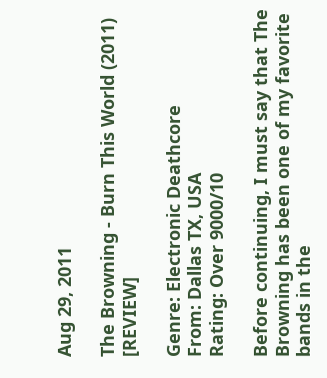Aug 29, 2011

The Browning - Burn This World (2011) [REVIEW]

Genre: Electronic Deathcore
From: Dallas TX, USA
Rating: Over 9000/10

Before continuing, I must say that The Browning has been one of my favorite bands in the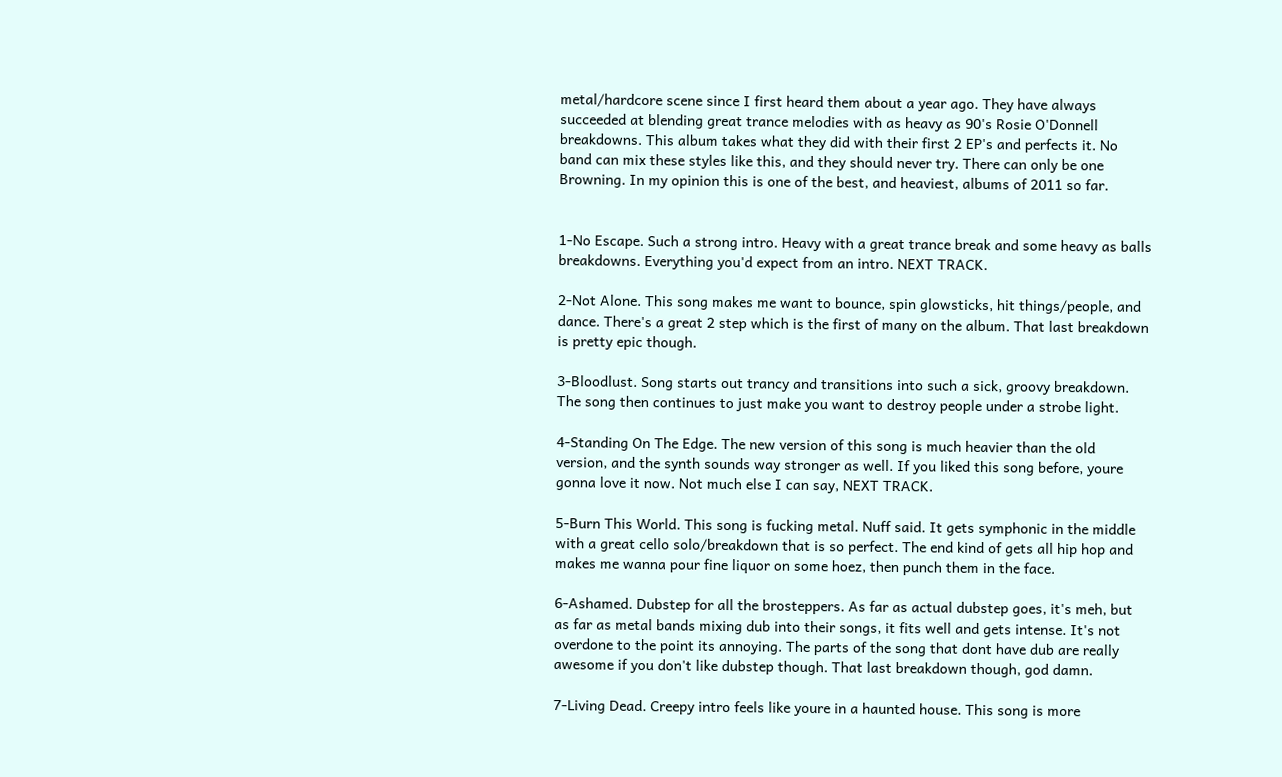metal/hardcore scene since I first heard them about a year ago. They have always succeeded at blending great trance melodies with as heavy as 90's Rosie O'Donnell breakdowns. This album takes what they did with their first 2 EP's and perfects it. No band can mix these styles like this, and they should never try. There can only be one Browning. In my opinion this is one of the best, and heaviest, albums of 2011 so far.


1-No Escape. Such a strong intro. Heavy with a great trance break and some heavy as balls breakdowns. Everything you'd expect from an intro. NEXT TRACK.

2-Not Alone. This song makes me want to bounce, spin glowsticks, hit things/people, and dance. There's a great 2 step which is the first of many on the album. That last breakdown is pretty epic though.

3-Bloodlust. Song starts out trancy and transitions into such a sick, groovy breakdown. The song then continues to just make you want to destroy people under a strobe light.

4-Standing On The Edge. The new version of this song is much heavier than the old version, and the synth sounds way stronger as well. If you liked this song before, youre gonna love it now. Not much else I can say, NEXT TRACK.

5-Burn This World. This song is fucking metal. Nuff said. It gets symphonic in the middle with a great cello solo/breakdown that is so perfect. The end kind of gets all hip hop and makes me wanna pour fine liquor on some hoez, then punch them in the face.

6-Ashamed. Dubstep for all the brosteppers. As far as actual dubstep goes, it's meh, but as far as metal bands mixing dub into their songs, it fits well and gets intense. It's not overdone to the point its annoying. The parts of the song that dont have dub are really awesome if you don't like dubstep though. That last breakdown though, god damn.

7-Living Dead. Creepy intro feels like youre in a haunted house. This song is more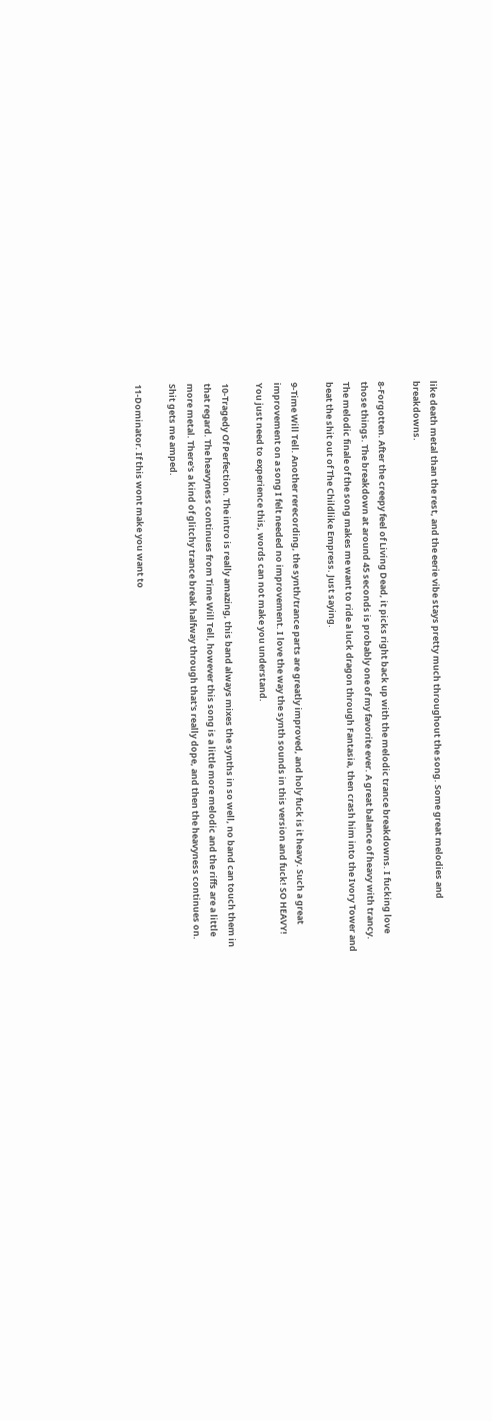like death metal than the rest, and the eerie vibe stays pretty much throughout the song. Some great melodies and breakdowns.

8-Forgotten. After the creepy feel of Living Dead, it picks right back up with the melodic trance breakdowns. I fucking love those things. The breakdown at around 45 seconds is probably one of my favorite ever. A great balance of heavy with trancy. The melodic finale of the song makes me want to ride a luck dragon through Fantasia, then crash him into the Ivory Tower and beat the shit out of The Childlike Empress. Just saying.

9-Time Will Tell. Another rerecording, the synth/trance parts are greatly improved, and holy fuck is it heavy. Such a great improvement on a song I felt needed no improvement. I love the way the synth sounds in this version and fuck! SO HEAVY! You just need to experience this, words can not make you understand.

10-Tragedy Of Perfection. The intro is really amazing, this band always mixes the synths in so well, no band can touch them in that regard. The heavyness continues from Time Will Tell, however this song is a little more melodic and the riffs are a little more metal. There's a kind of glitchy trance break halfway through that's really dope, and then the heavyness continues on. Shit gets me amped.

11-Dominator. If this wont make you want to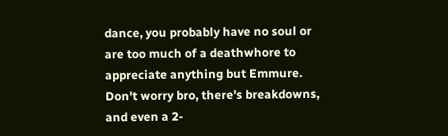dance, you probably have no soul or are too much of a deathwhore to appreciate anything but Emmure. Don't worry bro, there's breakdowns, and even a 2-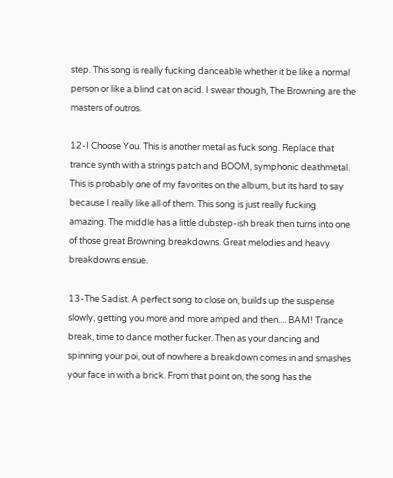step. This song is really fucking danceable whether it be like a normal person or like a blind cat on acid. I swear though, The Browning are the masters of outros.

12-I Choose You. This is another metal as fuck song. Replace that trance synth with a strings patch and BOOM, symphonic deathmetal. This is probably one of my favorites on the album, but its hard to say because I really like all of them. This song is just really fucking amazing. The middle has a little dubstep-ish break then turns into one of those great Browning breakdowns. Great melodies and heavy breakdowns ensue.

13-The Sadist. A perfect song to close on, builds up the suspense slowly, getting you more and more amped and then.... BAM! Trance break, time to dance mother fucker. Then as your dancing and spinning your poi, out of nowhere a breakdown comes in and smashes your face in with a brick. From that point on, the song has the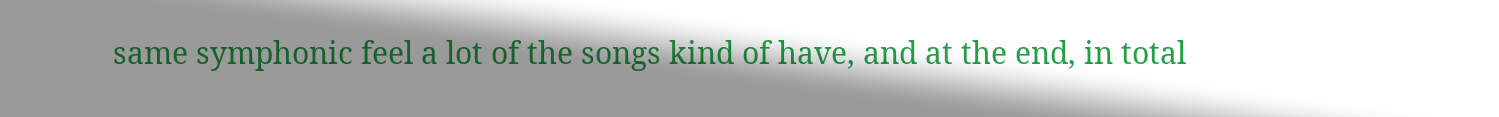same symphonic feel a lot of the songs kind of have, and at the end, in total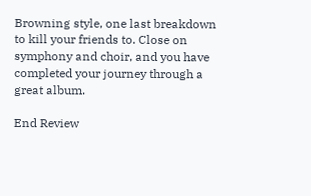Browning style, one last breakdown to kill your friends to. Close on symphony and choir, and you have completed your journey through a great album.

End Review